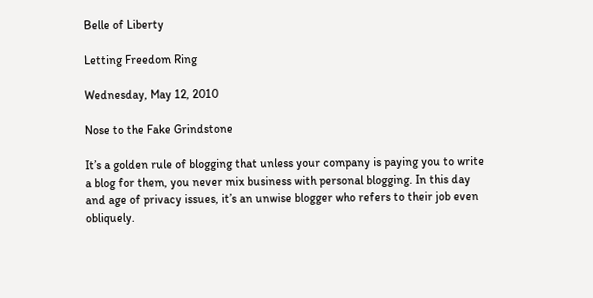Belle of Liberty

Letting Freedom Ring

Wednesday, May 12, 2010

Nose to the Fake Grindstone

It’s a golden rule of blogging that unless your company is paying you to write a blog for them, you never mix business with personal blogging. In this day and age of privacy issues, it’s an unwise blogger who refers to their job even obliquely.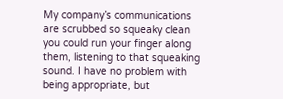My company’s communications are scrubbed so squeaky clean you could run your finger along them, listening to that squeaking sound. I have no problem with being appropriate, but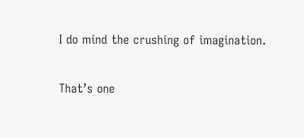I do mind the crushing of imagination.

That’s one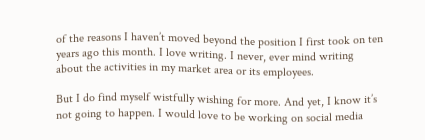of the reasons I haven’t moved beyond the position I first took on ten years ago this month. I love writing. I never, ever mind writing about the activities in my market area or its employees.

But I do find myself wistfully wishing for more. And yet, I know it’s not going to happen. I would love to be working on social media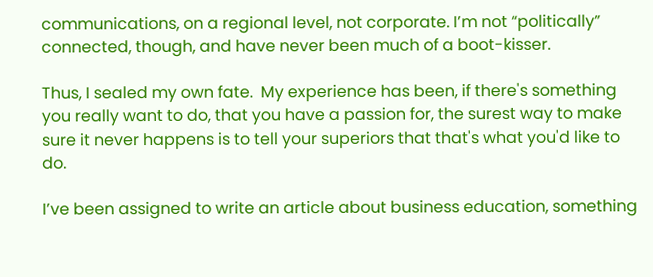communications, on a regional level, not corporate. I’m not “politically” connected, though, and have never been much of a boot-kisser.

Thus, I sealed my own fate.  My experience has been, if there's something you really want to do, that you have a passion for, the surest way to make sure it never happens is to tell your superiors that that's what you'd like to do.

I’ve been assigned to write an article about business education, something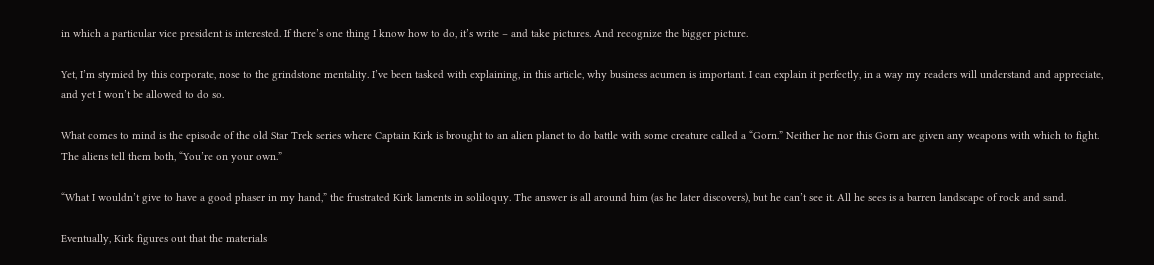in which a particular vice president is interested. If there’s one thing I know how to do, it’s write – and take pictures. And recognize the bigger picture.

Yet, I’m stymied by this corporate, nose to the grindstone mentality. I’ve been tasked with explaining, in this article, why business acumen is important. I can explain it perfectly, in a way my readers will understand and appreciate, and yet I won’t be allowed to do so.

What comes to mind is the episode of the old Star Trek series where Captain Kirk is brought to an alien planet to do battle with some creature called a “Gorn.” Neither he nor this Gorn are given any weapons with which to fight. The aliens tell them both, “You’re on your own.”

“What I wouldn’t give to have a good phaser in my hand,” the frustrated Kirk laments in soliloquy. The answer is all around him (as he later discovers), but he can’t see it. All he sees is a barren landscape of rock and sand.

Eventually, Kirk figures out that the materials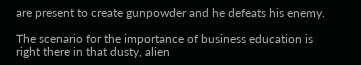are present to create gunpowder and he defeats his enemy.

The scenario for the importance of business education is right there in that dusty, alien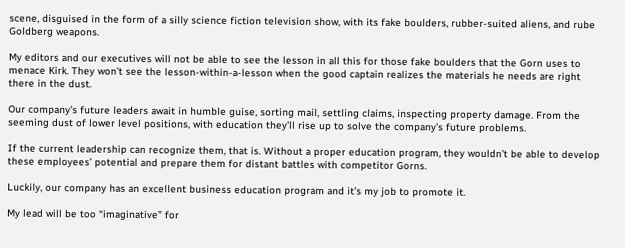scene, disguised in the form of a silly science fiction television show, with its fake boulders, rubber-suited aliens, and rube Goldberg weapons.

My editors and our executives will not be able to see the lesson in all this for those fake boulders that the Gorn uses to menace Kirk. They won’t see the lesson-within-a-lesson when the good captain realizes the materials he needs are right there in the dust.

Our company’s future leaders await in humble guise, sorting mail, settling claims, inspecting property damage. From the seeming dust of lower level positions, with education they’ll rise up to solve the company’s future problems.

If the current leadership can recognize them, that is. Without a proper education program, they wouldn’t be able to develop these employees’ potential and prepare them for distant battles with competitor Gorns.

Luckily, our company has an excellent business education program and it’s my job to promote it.

My lead will be too “imaginative” for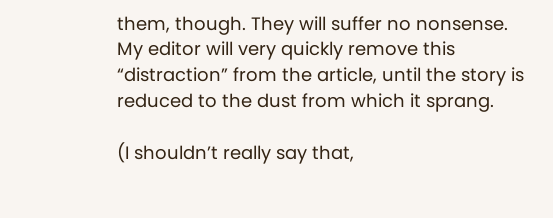them, though. They will suffer no nonsense. My editor will very quickly remove this “distraction” from the article, until the story is reduced to the dust from which it sprang.

(I shouldn’t really say that,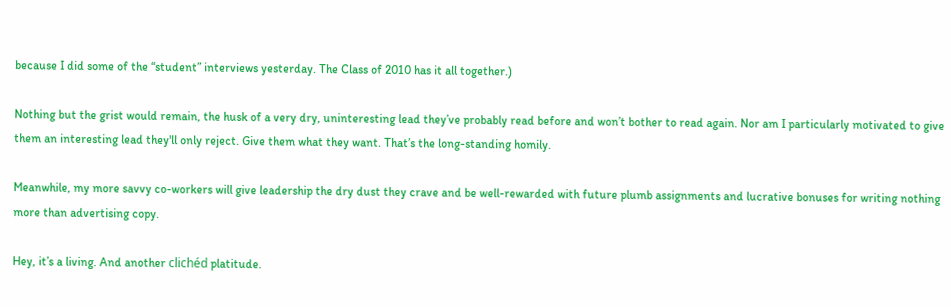because I did some of the “student” interviews yesterday. The Class of 2010 has it all together.)

Nothing but the grist would remain, the husk of a very dry, uninteresting lead they’ve probably read before and won’t bother to read again. Nor am I particularly motivated to give them an interesting lead they'll only reject. Give them what they want. That’s the long-standing homily.

Meanwhile, my more savvy co-workers will give leadership the dry dust they crave and be well-rewarded with future plumb assignments and lucrative bonuses for writing nothing more than advertising copy.

Hey, it’s a living. And another clichéd platitude.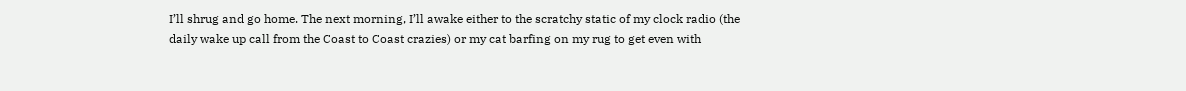I’ll shrug and go home. The next morning, I’ll awake either to the scratchy static of my clock radio (the daily wake up call from the Coast to Coast crazies) or my cat barfing on my rug to get even with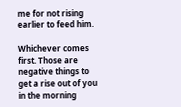me for not rising earlier to feed him.

Whichever comes first. Those are negative things to get a rise out of you in the morning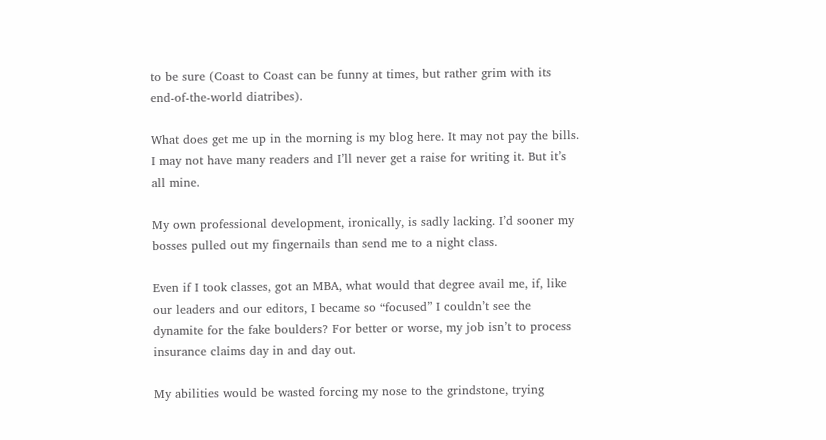to be sure (Coast to Coast can be funny at times, but rather grim with its end-of-the-world diatribes).

What does get me up in the morning is my blog here. It may not pay the bills. I may not have many readers and I’ll never get a raise for writing it. But it’s all mine.

My own professional development, ironically, is sadly lacking. I’d sooner my bosses pulled out my fingernails than send me to a night class.

Even if I took classes, got an MBA, what would that degree avail me, if, like our leaders and our editors, I became so “focused” I couldn’t see the dynamite for the fake boulders? For better or worse, my job isn’t to process insurance claims day in and day out.

My abilities would be wasted forcing my nose to the grindstone, trying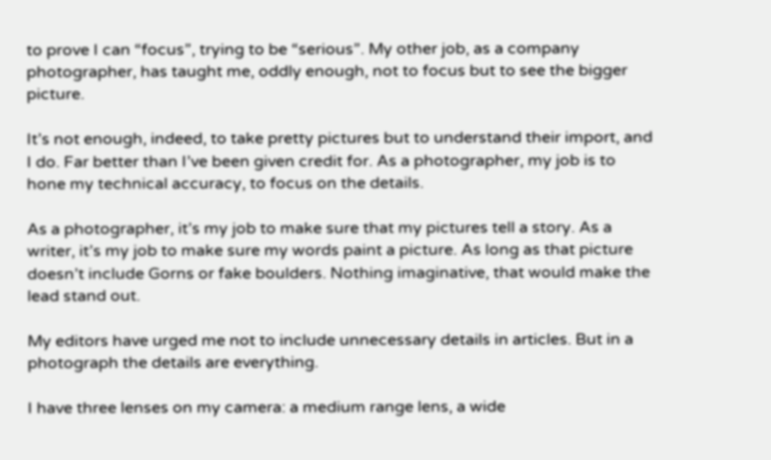to prove I can “focus”, trying to be “serious”. My other job, as a company photographer, has taught me, oddly enough, not to focus but to see the bigger picture.

It’s not enough, indeed, to take pretty pictures but to understand their import, and I do. Far better than I’ve been given credit for. As a photographer, my job is to hone my technical accuracy, to focus on the details.

As a photographer, it’s my job to make sure that my pictures tell a story. As a writer, it’s my job to make sure my words paint a picture. As long as that picture doesn’t include Gorns or fake boulders. Nothing imaginative, that would make the lead stand out.

My editors have urged me not to include unnecessary details in articles. But in a photograph the details are everything.

I have three lenses on my camera: a medium range lens, a wide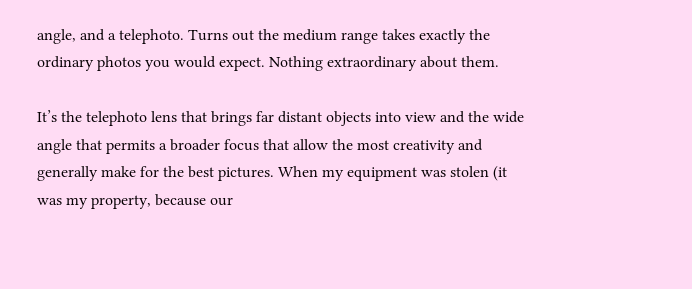angle, and a telephoto. Turns out the medium range takes exactly the ordinary photos you would expect. Nothing extraordinary about them.

It’s the telephoto lens that brings far distant objects into view and the wide angle that permits a broader focus that allow the most creativity and generally make for the best pictures. When my equipment was stolen (it was my property, because our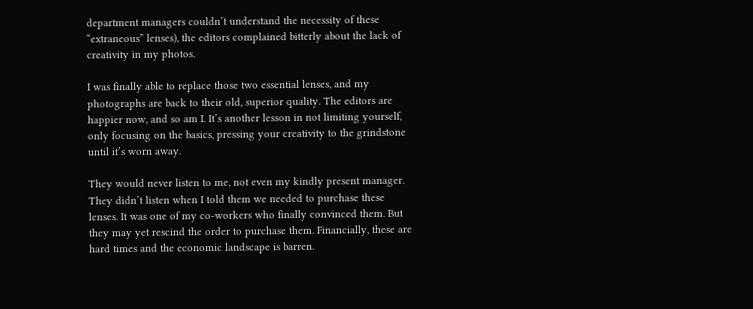department managers couldn’t understand the necessity of these “extraneous” lenses), the editors complained bitterly about the lack of creativity in my photos.

I was finally able to replace those two essential lenses, and my photographs are back to their old, superior quality. The editors are happier now, and so am I. It’s another lesson in not limiting yourself, only focusing on the basics, pressing your creativity to the grindstone until it’s worn away.

They would never listen to me, not even my kindly present manager. They didn’t listen when I told them we needed to purchase these lenses. It was one of my co-workers who finally convinced them. But they may yet rescind the order to purchase them. Financially, these are hard times and the economic landscape is barren.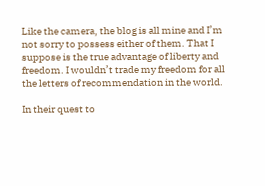Like the camera, the blog is all mine and I’m not sorry to possess either of them. That I suppose is the true advantage of liberty and freedom. I wouldn’t trade my freedom for all the letters of recommendation in the world.

In their quest to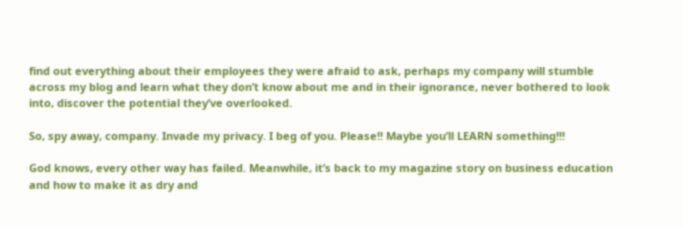find out everything about their employees they were afraid to ask, perhaps my company will stumble across my blog and learn what they don’t know about me and in their ignorance, never bothered to look into, discover the potential they’ve overlooked.

So, spy away, company. Invade my privacy. I beg of you. Please!! Maybe you’ll LEARN something!!!

God knows, every other way has failed. Meanwhile, it’s back to my magazine story on business education and how to make it as dry and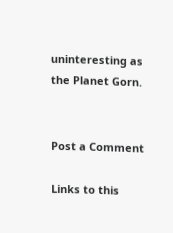uninteresting as the Planet Gorn.


Post a Comment

Links to this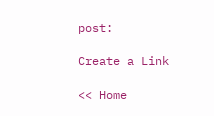post:

Create a Link

<< Home